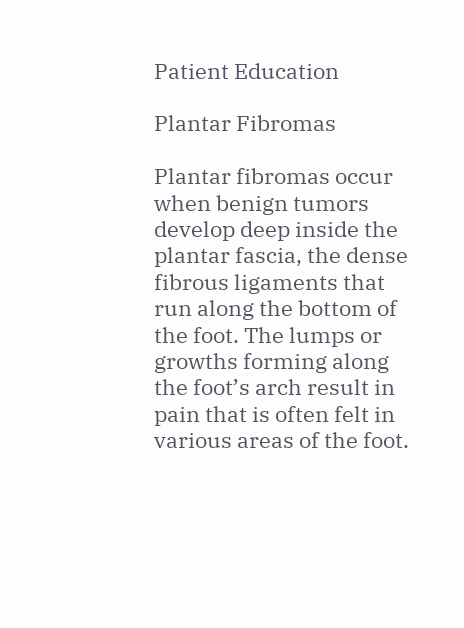Patient Education

Plantar Fibromas

Plantar fibromas occur when benign tumors develop deep inside the plantar fascia, the dense fibrous ligaments that run along the bottom of the foot. The lumps or growths forming along the foot’s arch result in pain that is often felt in various areas of the foot.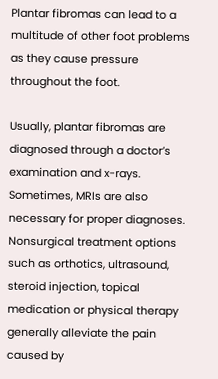Plantar fibromas can lead to a multitude of other foot problems as they cause pressure throughout the foot.

Usually, plantar fibromas are diagnosed through a doctor’s examination and x-rays. Sometimes, MRIs are also necessary for proper diagnoses. Nonsurgical treatment options such as orthotics, ultrasound, steroid injection, topical medication or physical therapy generally alleviate the pain caused by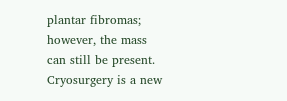plantar fibromas; however, the mass can still be present. Cryosurgery is a new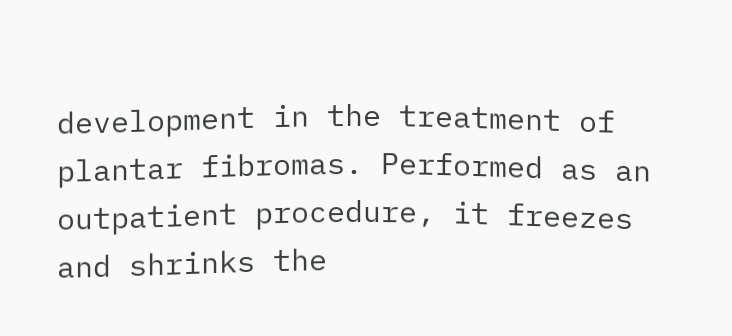development in the treatment of plantar fibromas. Performed as an outpatient procedure, it freezes and shrinks the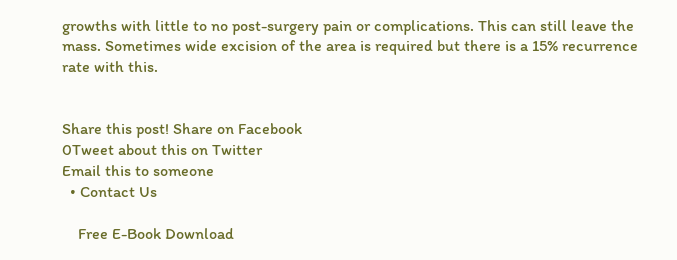growths with little to no post-surgery pain or complications. This can still leave the mass. Sometimes wide excision of the area is required but there is a 15% recurrence rate with this.


Share this post! Share on Facebook
0Tweet about this on Twitter
Email this to someone
  • Contact Us

    Free E-Book Download